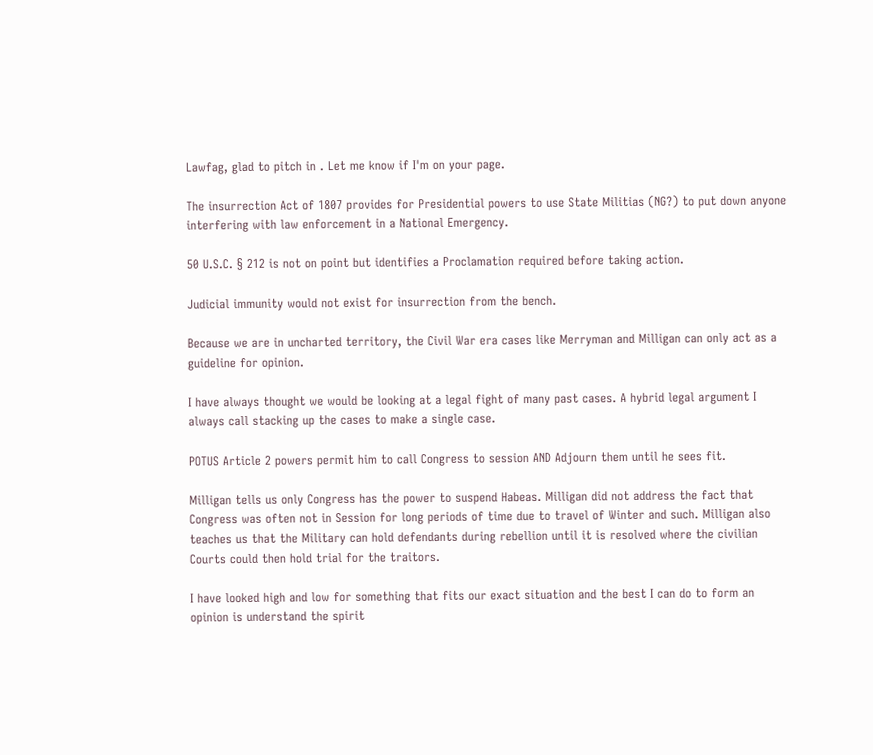Lawfag, glad to pitch in . Let me know if I'm on your page.

The insurrection Act of 1807 provides for Presidential powers to use State Militias (NG?) to put down anyone interfering with law enforcement in a National Emergency.

50 U.S.C. § 212 is not on point but identifies a Proclamation required before taking action.

Judicial immunity would not exist for insurrection from the bench.

Because we are in uncharted territory, the Civil War era cases like Merryman and Milligan can only act as a guideline for opinion.

I have always thought we would be looking at a legal fight of many past cases. A hybrid legal argument I always call stacking up the cases to make a single case.

POTUS Article 2 powers permit him to call Congress to session AND Adjourn them until he sees fit.

Milligan tells us only Congress has the power to suspend Habeas. Milligan did not address the fact that Congress was often not in Session for long periods of time due to travel of Winter and such. Milligan also teaches us that the Military can hold defendants during rebellion until it is resolved where the civilian Courts could then hold trial for the traitors.

I have looked high and low for something that fits our exact situation and the best I can do to form an opinion is understand the spirit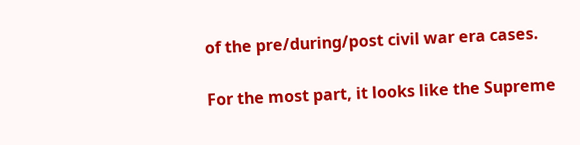of the pre/during/post civil war era cases.

For the most part, it looks like the Supreme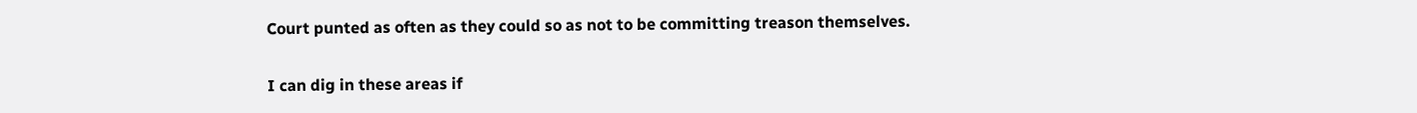Court punted as often as they could so as not to be committing treason themselves.

I can dig in these areas if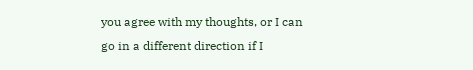you agree with my thoughts, or I can go in a different direction if I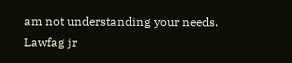am not understanding your needs. Lawfag jr